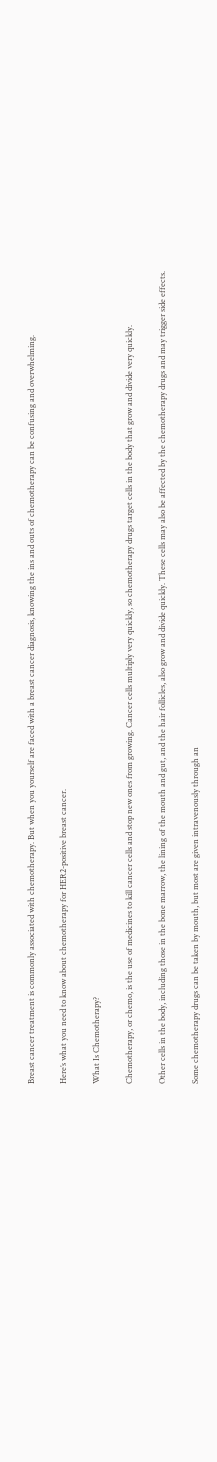Breast cancer treatment is commonly associated with chemotherapy. But when you yourself are faced with a breast cancer diagnosis, knowing the ins and outs of chemotherapy can be confusing and overwhelming.

Here’s what you need to know about chemotherapy for HER2-positive breast cancer.

What Is Chemotherapy?

Chemotherapy, or chemo, is the use of medicines to kill cancer cells and stop new ones from growing. Cancer cells multiply very quickly, so chemotherapy drugs target cells in the body that grow and divide very quickly.

Other cells in the body, including those in the bone marrow, the lining of the mouth and gut, and the hair follicles, also grow and divide quickly. These cells may also be affected by the chemotherapy drugs and may trigger side effects.

Some chemotherapy drugs can be taken by mouth, but most are given intravenously through an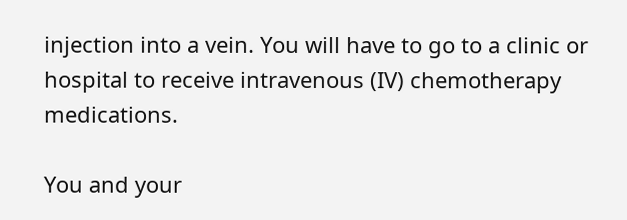injection into a vein. You will have to go to a clinic or hospital to receive intravenous (IV) chemotherapy medications.

You and your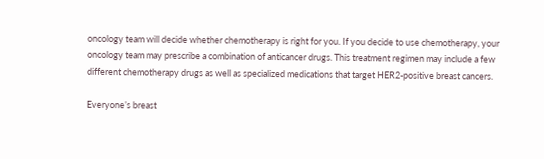oncology team will decide whether chemotherapy is right for you. If you decide to use chemotherapy, your oncology team may prescribe a combination of anticancer drugs. This treatment regimen may include a few different chemotherapy drugs as well as specialized medications that target HER2-positive breast cancers.

Everyone’s breast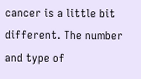cancer is a little bit different. The number and type of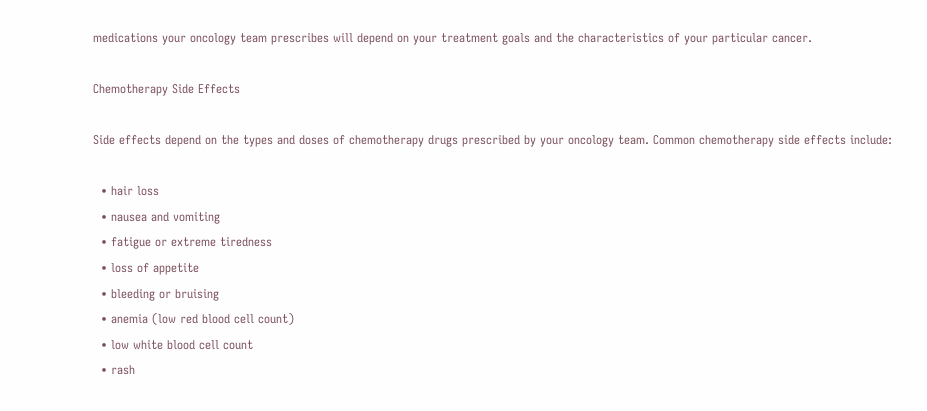medications your oncology team prescribes will depend on your treatment goals and the characteristics of your particular cancer.

Chemotherapy Side Effects

Side effects depend on the types and doses of chemotherapy drugs prescribed by your oncology team. Common chemotherapy side effects include:

  • hair loss
  • nausea and vomiting
  • fatigue or extreme tiredness
  • loss of appetite
  • bleeding or bruising
  • anemia (low red blood cell count)
  • low white blood cell count
  • rash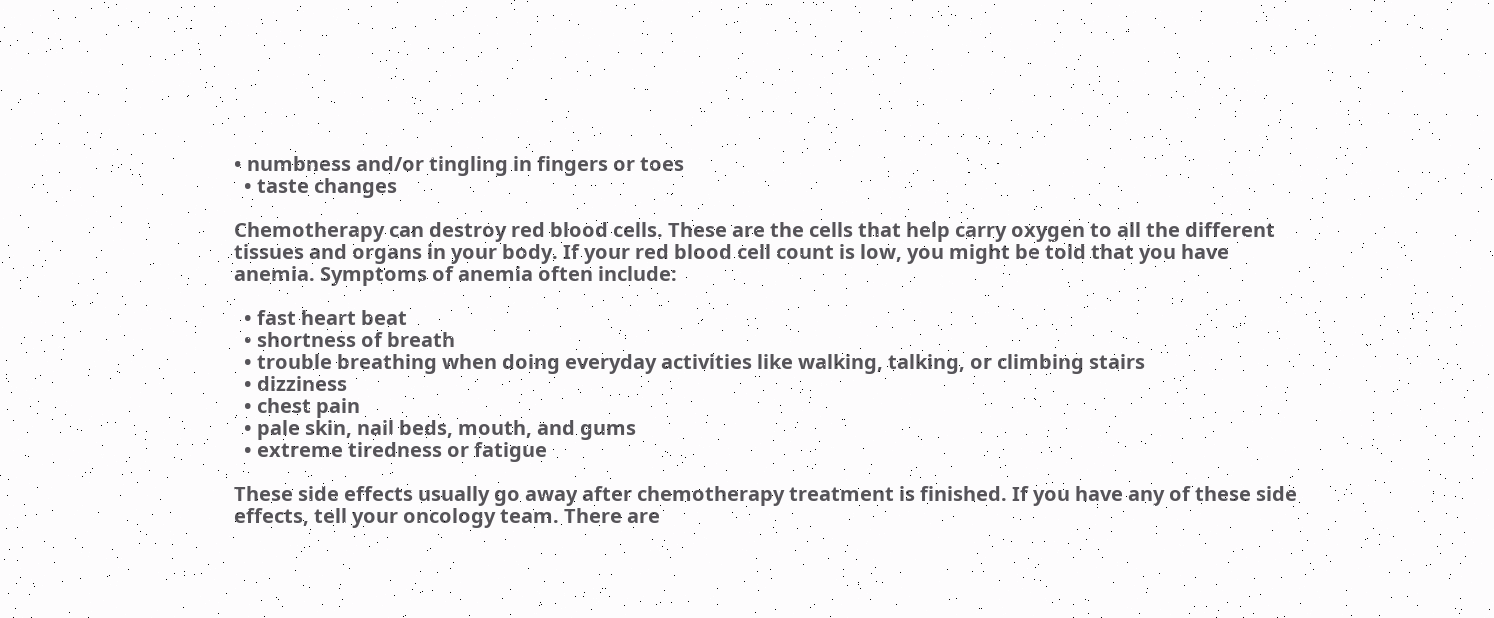• numbness and/or tingling in fingers or toes
  • taste changes

Chemotherapy can destroy red blood cells. These are the cells that help carry oxygen to all the different tissues and organs in your body. If your red blood cell count is low, you might be told that you have anemia. Symptoms of anemia often include:

  • fast heart beat
  • shortness of breath
  • trouble breathing when doing everyday activities like walking, talking, or climbing stairs
  • dizziness
  • chest pain
  • pale skin, nail beds, mouth, and gums
  • extreme tiredness or fatigue

These side effects usually go away after chemotherapy treatment is finished. If you have any of these side effects, tell your oncology team. There are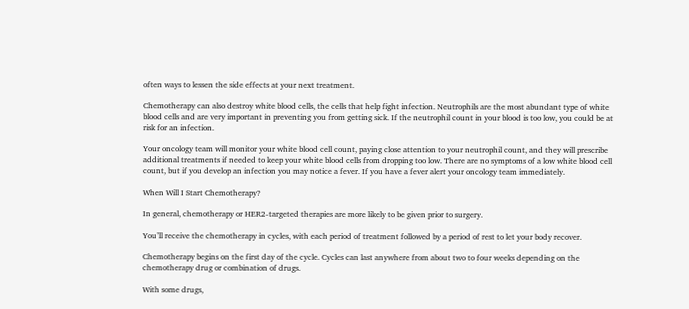often ways to lessen the side effects at your next treatment.

Chemotherapy can also destroy white blood cells, the cells that help fight infection. Neutrophils are the most abundant type of white blood cells and are very important in preventing you from getting sick. If the neutrophil count in your blood is too low, you could be at risk for an infection.

Your oncology team will monitor your white blood cell count, paying close attention to your neutrophil count, and they will prescribe additional treatments if needed to keep your white blood cells from dropping too low. There are no symptoms of a low white blood cell count, but if you develop an infection you may notice a fever. If you have a fever alert your oncology team immediately.

When Will I Start Chemotherapy?

In general, chemotherapy or HER2-targeted therapies are more likely to be given prior to surgery.

You’ll receive the chemotherapy in cycles, with each period of treatment followed by a period of rest to let your body recover.

Chemotherapy begins on the first day of the cycle. Cycles can last anywhere from about two to four weeks depending on the chemotherapy drug or combination of drugs.

With some drugs,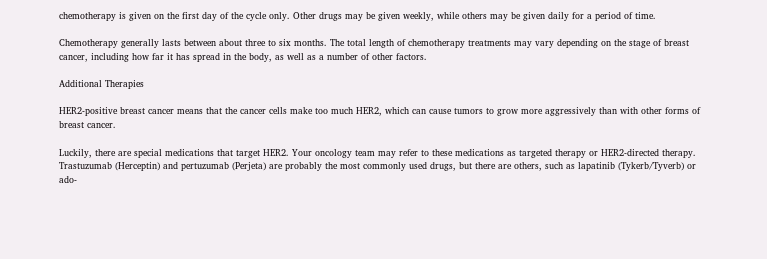chemotherapy is given on the first day of the cycle only. Other drugs may be given weekly, while others may be given daily for a period of time.

Chemotherapy generally lasts between about three to six months. The total length of chemotherapy treatments may vary depending on the stage of breast cancer, including how far it has spread in the body, as well as a number of other factors.

Additional Therapies

HER2-positive breast cancer means that the cancer cells make too much HER2, which can cause tumors to grow more aggressively than with other forms of breast cancer.

Luckily, there are special medications that target HER2. Your oncology team may refer to these medications as targeted therapy or HER2-directed therapy. Trastuzumab (Herceptin) and pertuzumab (Perjeta) are probably the most commonly used drugs, but there are others, such as lapatinib (Tykerb/Tyverb) or ado-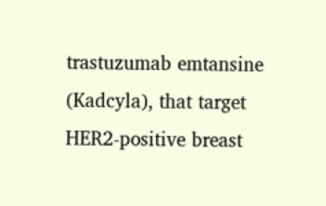trastuzumab emtansine (Kadcyla), that target HER2-positive breast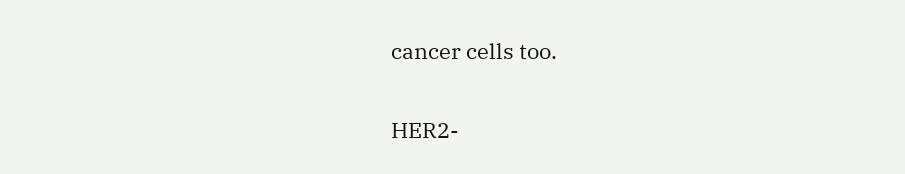cancer cells too.

HER2-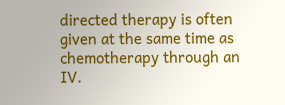directed therapy is often given at the same time as chemotherapy through an IV.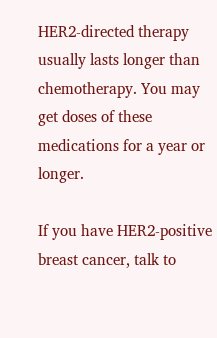HER2-directed therapy usually lasts longer than chemotherapy. You may get doses of these medications for a year or longer.

If you have HER2-positive breast cancer, talk to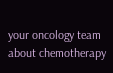your oncology team about chemotherapy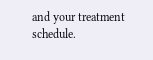and your treatment schedule.